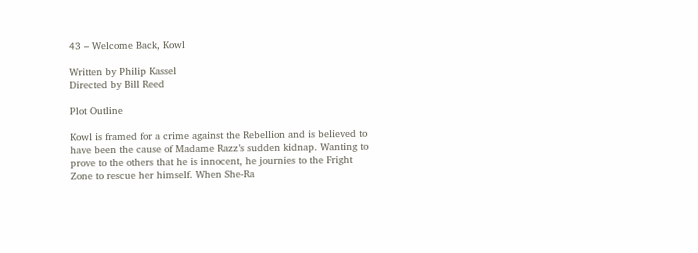43 – Welcome Back, Kowl

Written by Philip Kassel
Directed by Bill Reed

Plot Outline

Kowl is framed for a crime against the Rebellion and is believed to have been the cause of Madame Razz’s sudden kidnap. Wanting to prove to the others that he is innocent, he journies to the Fright Zone to rescue her himself. When She-Ra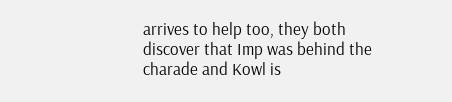arrives to help too, they both discover that Imp was behind the charade and Kowl is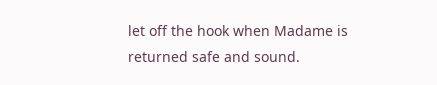let off the hook when Madame is returned safe and sound.